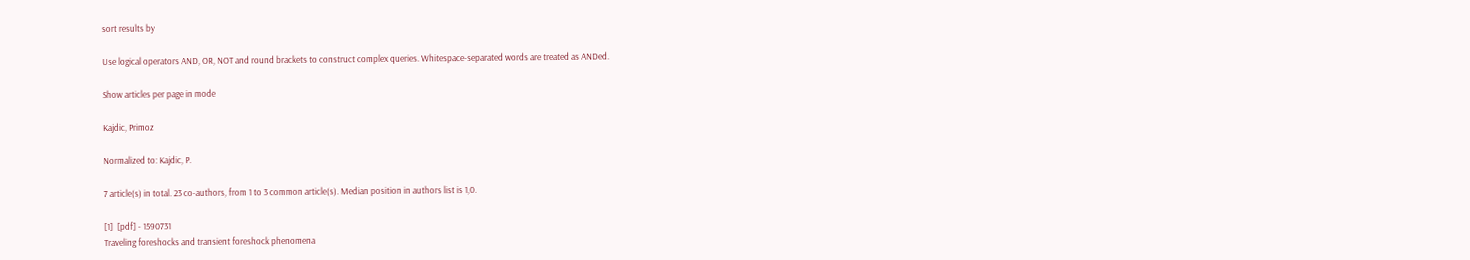sort results by

Use logical operators AND, OR, NOT and round brackets to construct complex queries. Whitespace-separated words are treated as ANDed.

Show articles per page in mode

Kajdic, Primoz

Normalized to: Kajdic, P.

7 article(s) in total. 23 co-authors, from 1 to 3 common article(s). Median position in authors list is 1,0.

[1]  [pdf] - 1590731
Traveling foreshocks and transient foreshock phenomena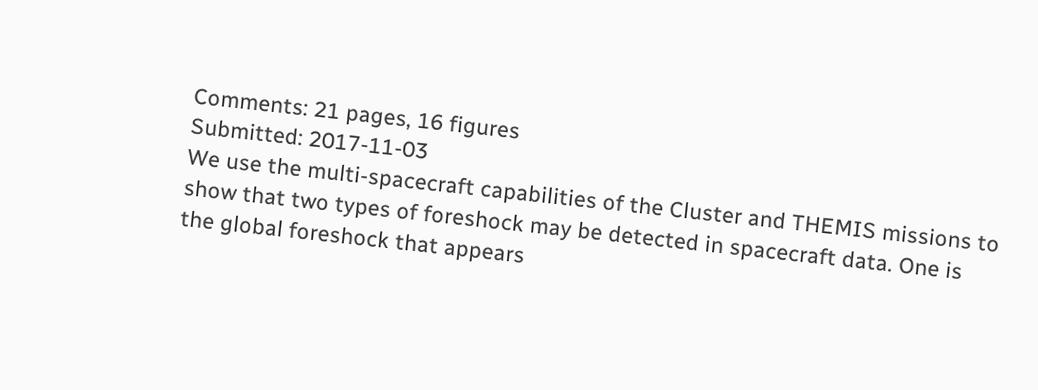Comments: 21 pages, 16 figures
Submitted: 2017-11-03
We use the multi-spacecraft capabilities of the Cluster and THEMIS missions to show that two types of foreshock may be detected in spacecraft data. One is the global foreshock that appears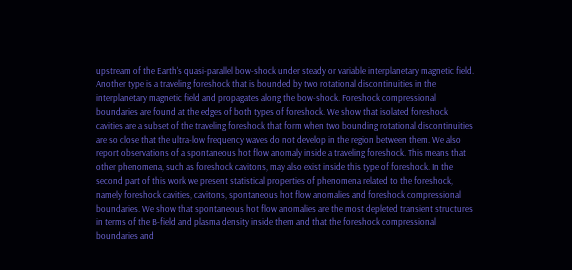upstream of the Earth's quasi-parallel bow-shock under steady or variable interplanetary magnetic field. Another type is a traveling foreshock that is bounded by two rotational discontinuities in the interplanetary magnetic field and propagates along the bow-shock. Foreshock compressional boundaries are found at the edges of both types of foreshock. We show that isolated foreshock cavities are a subset of the traveling foreshock that form when two bounding rotational discontinuities are so close that the ultra-low frequency waves do not develop in the region between them. We also report observations of a spontaneous hot flow anomaly inside a traveling foreshock. This means that other phenomena, such as foreshock cavitons, may also exist inside this type of foreshock. In the second part of this work we present statistical properties of phenomena related to the foreshock, namely foreshock cavities, cavitons, spontaneous hot flow anomalies and foreshock compressional boundaries. We show that spontaneous hot flow anomalies are the most depleted transient structures in terms of the B-field and plasma density inside them and that the foreshock compressional boundaries and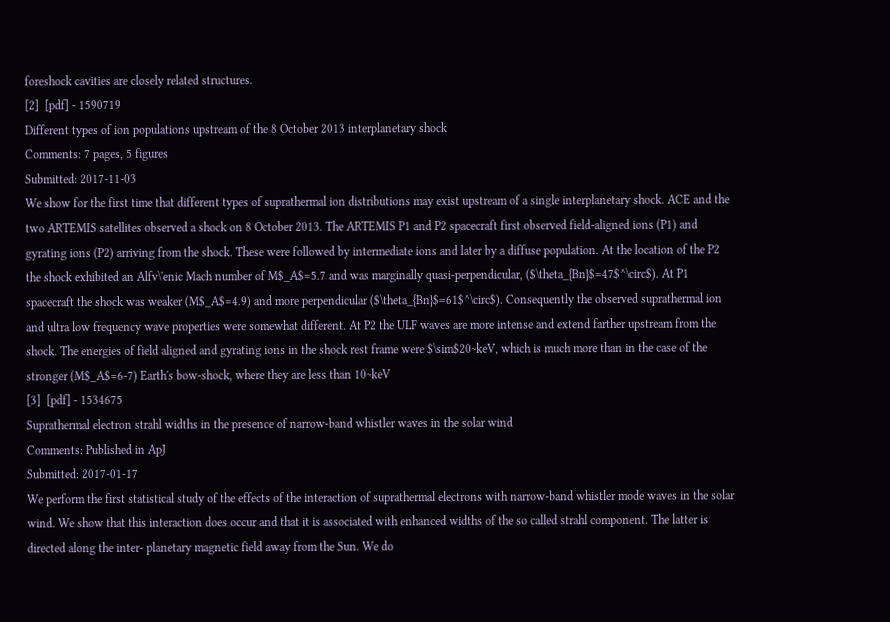foreshock cavities are closely related structures.
[2]  [pdf] - 1590719
Different types of ion populations upstream of the 8 October 2013 interplanetary shock
Comments: 7 pages, 5 figures
Submitted: 2017-11-03
We show for the first time that different types of suprathermal ion distributions may exist upstream of a single interplanetary shock. ACE and the two ARTEMIS satellites observed a shock on 8 October 2013. The ARTEMIS P1 and P2 spacecraft first observed field-aligned ions (P1) and gyrating ions (P2) arriving from the shock. These were followed by intermediate ions and later by a diffuse population. At the location of the P2 the shock exhibited an Alfv\'enic Mach number of M$_A$=5.7 and was marginally quasi-perpendicular, ($\theta_{Bn}$=47$^\circ$). At P1 spacecraft the shock was weaker (M$_A$=4.9) and more perpendicular ($\theta_{Bn}$=61$^\circ$). Consequently the observed suprathermal ion and ultra low frequency wave properties were somewhat different. At P2 the ULF waves are more intense and extend farther upstream from the shock. The energies of field aligned and gyrating ions in the shock rest frame were $\sim$20~keV, which is much more than in the case of the stronger (M$_A$=6-7) Earth's bow-shock, where they are less than 10~keV
[3]  [pdf] - 1534675
Suprathermal electron strahl widths in the presence of narrow-band whistler waves in the solar wind
Comments: Published in ApJ
Submitted: 2017-01-17
We perform the first statistical study of the effects of the interaction of suprathermal electrons with narrow-band whistler mode waves in the solar wind. We show that this interaction does occur and that it is associated with enhanced widths of the so called strahl component. The latter is directed along the inter- planetary magnetic field away from the Sun. We do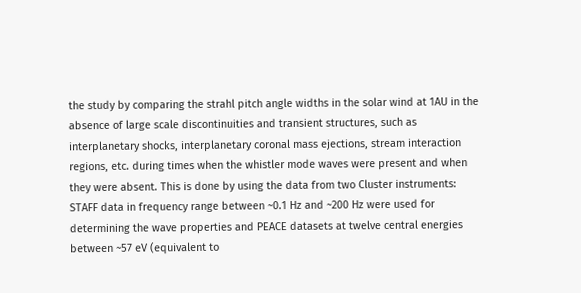the study by comparing the strahl pitch angle widths in the solar wind at 1AU in the absence of large scale discontinuities and transient structures, such as interplanetary shocks, interplanetary coronal mass ejections, stream interaction regions, etc. during times when the whistler mode waves were present and when they were absent. This is done by using the data from two Cluster instruments: STAFF data in frequency range between ~0.1 Hz and ~200 Hz were used for determining the wave properties and PEACE datasets at twelve central energies between ~57 eV (equivalent to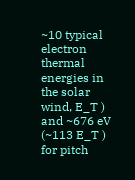~10 typical electron thermal energies in the solar wind, E_T ) and ~676 eV (~113 E_T ) for pitch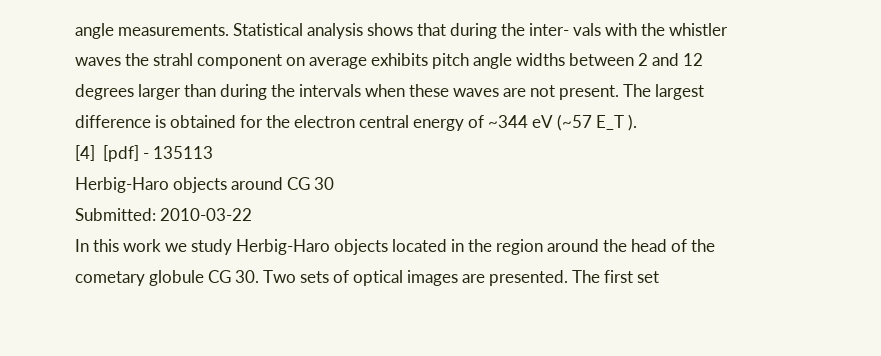angle measurements. Statistical analysis shows that during the inter- vals with the whistler waves the strahl component on average exhibits pitch angle widths between 2 and 12 degrees larger than during the intervals when these waves are not present. The largest difference is obtained for the electron central energy of ~344 eV (~57 E_T ).
[4]  [pdf] - 135113
Herbig-Haro objects around CG 30
Submitted: 2010-03-22
In this work we study Herbig-Haro objects located in the region around the head of the cometary globule CG 30. Two sets of optical images are presented. The first set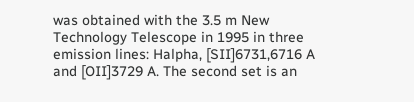was obtained with the 3.5 m New Technology Telescope in 1995 in three emission lines: Halpha, [SII]6731,6716 A and [OII]3729 A. The second set is an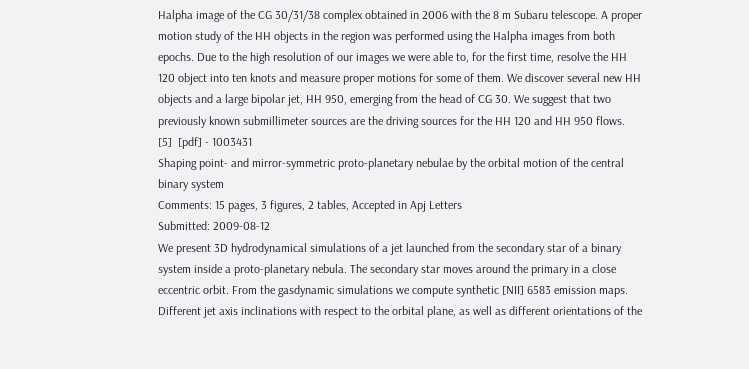Halpha image of the CG 30/31/38 complex obtained in 2006 with the 8 m Subaru telescope. A proper motion study of the HH objects in the region was performed using the Halpha images from both epochs. Due to the high resolution of our images we were able to, for the first time, resolve the HH 120 object into ten knots and measure proper motions for some of them. We discover several new HH objects and a large bipolar jet, HH 950, emerging from the head of CG 30. We suggest that two previously known submillimeter sources are the driving sources for the HH 120 and HH 950 flows.
[5]  [pdf] - 1003431
Shaping point- and mirror-symmetric proto-planetary nebulae by the orbital motion of the central binary system
Comments: 15 pages, 3 figures, 2 tables, Accepted in Apj Letters
Submitted: 2009-08-12
We present 3D hydrodynamical simulations of a jet launched from the secondary star of a binary system inside a proto-planetary nebula. The secondary star moves around the primary in a close eccentric orbit. From the gasdynamic simulations we compute synthetic [NII] 6583 emission maps. Different jet axis inclinations with respect to the orbital plane, as well as different orientations of the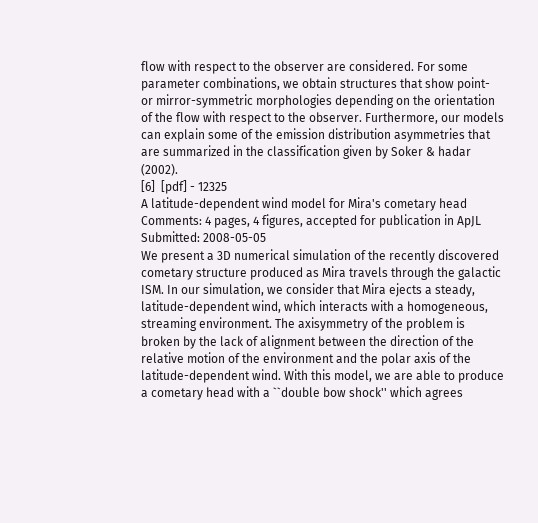flow with respect to the observer are considered. For some parameter combinations, we obtain structures that show point- or mirror-symmetric morphologies depending on the orientation of the flow with respect to the observer. Furthermore, our models can explain some of the emission distribution asymmetries that are summarized in the classification given by Soker & hadar (2002).
[6]  [pdf] - 12325
A latitude-dependent wind model for Mira's cometary head
Comments: 4 pages, 4 figures, accepted for publication in ApJL
Submitted: 2008-05-05
We present a 3D numerical simulation of the recently discovered cometary structure produced as Mira travels through the galactic ISM. In our simulation, we consider that Mira ejects a steady, latitude-dependent wind, which interacts with a homogeneous, streaming environment. The axisymmetry of the problem is broken by the lack of alignment between the direction of the relative motion of the environment and the polar axis of the latitude-dependent wind. With this model, we are able to produce a cometary head with a ``double bow shock'' which agrees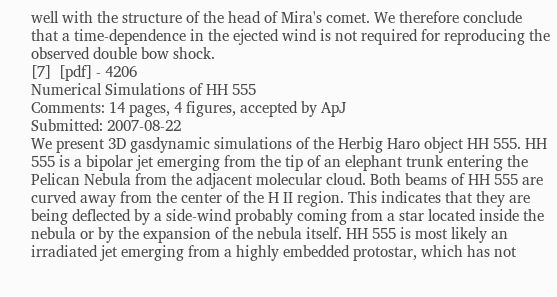well with the structure of the head of Mira's comet. We therefore conclude that a time-dependence in the ejected wind is not required for reproducing the observed double bow shock.
[7]  [pdf] - 4206
Numerical Simulations of HH 555
Comments: 14 pages, 4 figures, accepted by ApJ
Submitted: 2007-08-22
We present 3D gasdynamic simulations of the Herbig Haro object HH 555. HH 555 is a bipolar jet emerging from the tip of an elephant trunk entering the Pelican Nebula from the adjacent molecular cloud. Both beams of HH 555 are curved away from the center of the H II region. This indicates that they are being deflected by a side-wind probably coming from a star located inside the nebula or by the expansion of the nebula itself. HH 555 is most likely an irradiated jet emerging from a highly embedded protostar, which has not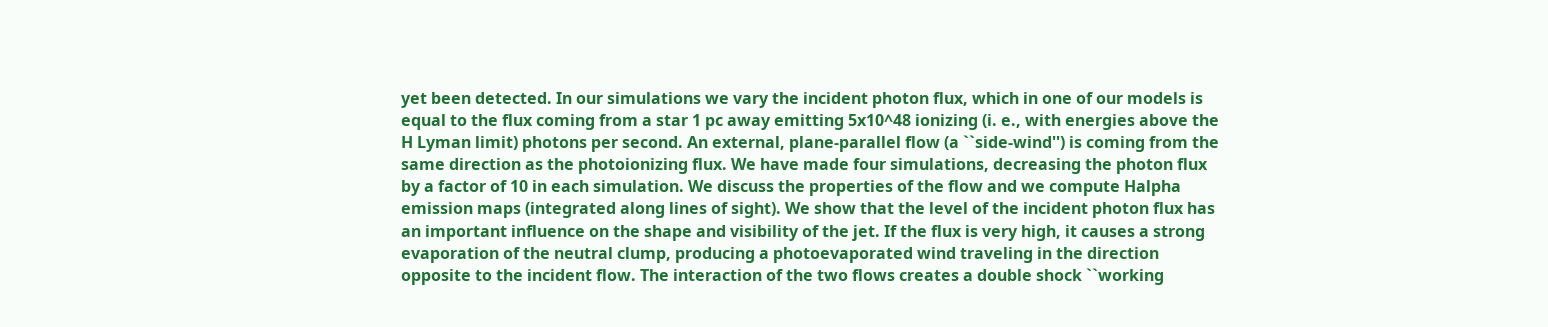yet been detected. In our simulations we vary the incident photon flux, which in one of our models is equal to the flux coming from a star 1 pc away emitting 5x10^48 ionizing (i. e., with energies above the H Lyman limit) photons per second. An external, plane-parallel flow (a ``side-wind'') is coming from the same direction as the photoionizing flux. We have made four simulations, decreasing the photon flux by a factor of 10 in each simulation. We discuss the properties of the flow and we compute Halpha emission maps (integrated along lines of sight). We show that the level of the incident photon flux has an important influence on the shape and visibility of the jet. If the flux is very high, it causes a strong evaporation of the neutral clump, producing a photoevaporated wind traveling in the direction opposite to the incident flow. The interaction of the two flows creates a double shock ``working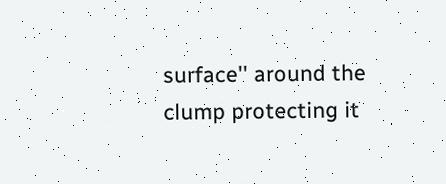surface'' around the clump protecting it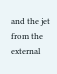and the jet from the external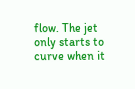flow. The jet only starts to curve when it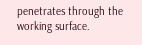penetrates through the working surface.